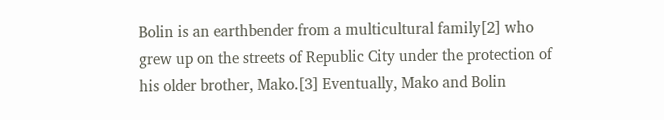Bolin is an earthbender from a multicultural family[2] who grew up on the streets of Republic City under the protection of his older brother, Mako.[3] Eventually, Mako and Bolin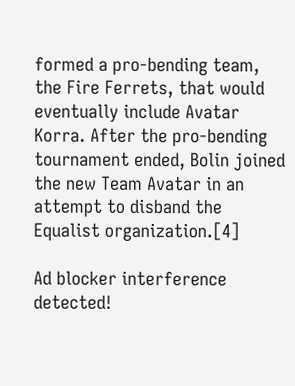formed a pro-bending team, the Fire Ferrets, that would eventually include Avatar Korra. After the pro-bending tournament ended, Bolin joined the new Team Avatar in an attempt to disband the Equalist organization.[4]

Ad blocker interference detected!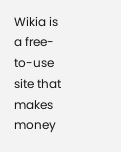Wikia is a free-to-use site that makes money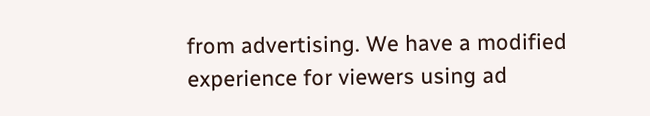from advertising. We have a modified experience for viewers using ad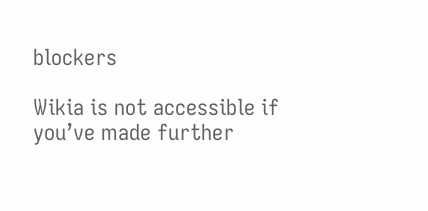blockers

Wikia is not accessible if you’ve made further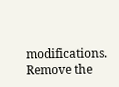modifications. Remove the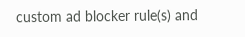custom ad blocker rule(s) and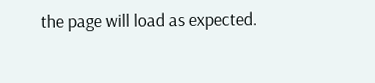the page will load as expected.